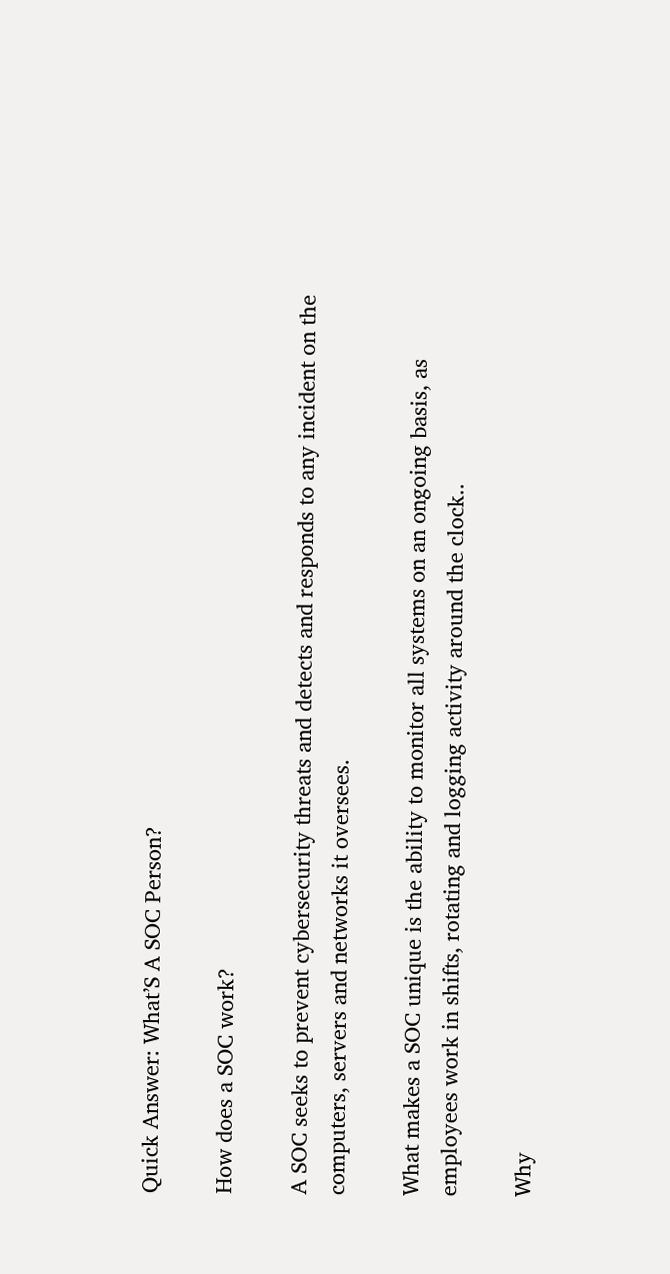Quick Answer: What’S A SOC Person?

How does a SOC work?

A SOC seeks to prevent cybersecurity threats and detects and responds to any incident on the computers, servers and networks it oversees.

What makes a SOC unique is the ability to monitor all systems on an ongoing basis, as employees work in shifts, rotating and logging activity around the clock..

Why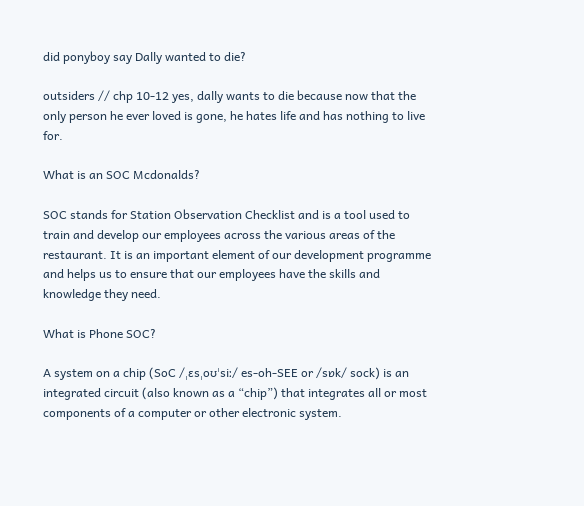did ponyboy say Dally wanted to die?

outsiders // chp 10-12 yes, dally wants to die because now that the only person he ever loved is gone, he hates life and has nothing to live for.

What is an SOC Mcdonalds?

SOC stands for Station Observation Checklist and is a tool used to train and develop our employees across the various areas of the restaurant. It is an important element of our development programme and helps us to ensure that our employees have the skills and knowledge they need.

What is Phone SOC?

A system on a chip (SoC /ˌɛsˌoʊˈsiː/ es-oh-SEE or /sɒk/ sock) is an integrated circuit (also known as a “chip”) that integrates all or most components of a computer or other electronic system.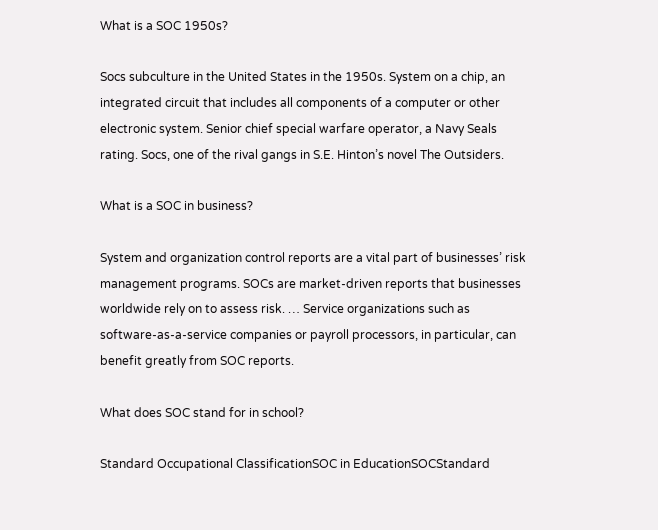What is a SOC 1950s?

Socs subculture in the United States in the 1950s. System on a chip, an integrated circuit that includes all components of a computer or other electronic system. Senior chief special warfare operator, a Navy Seals rating. Socs, one of the rival gangs in S.E. Hinton’s novel The Outsiders.

What is a SOC in business?

System and organization control reports are a vital part of businesses’ risk management programs. SOCs are market-driven reports that businesses worldwide rely on to assess risk. … Service organizations such as software-as-a-service companies or payroll processors, in particular, can benefit greatly from SOC reports.

What does SOC stand for in school?

Standard Occupational ClassificationSOC in EducationSOCStandard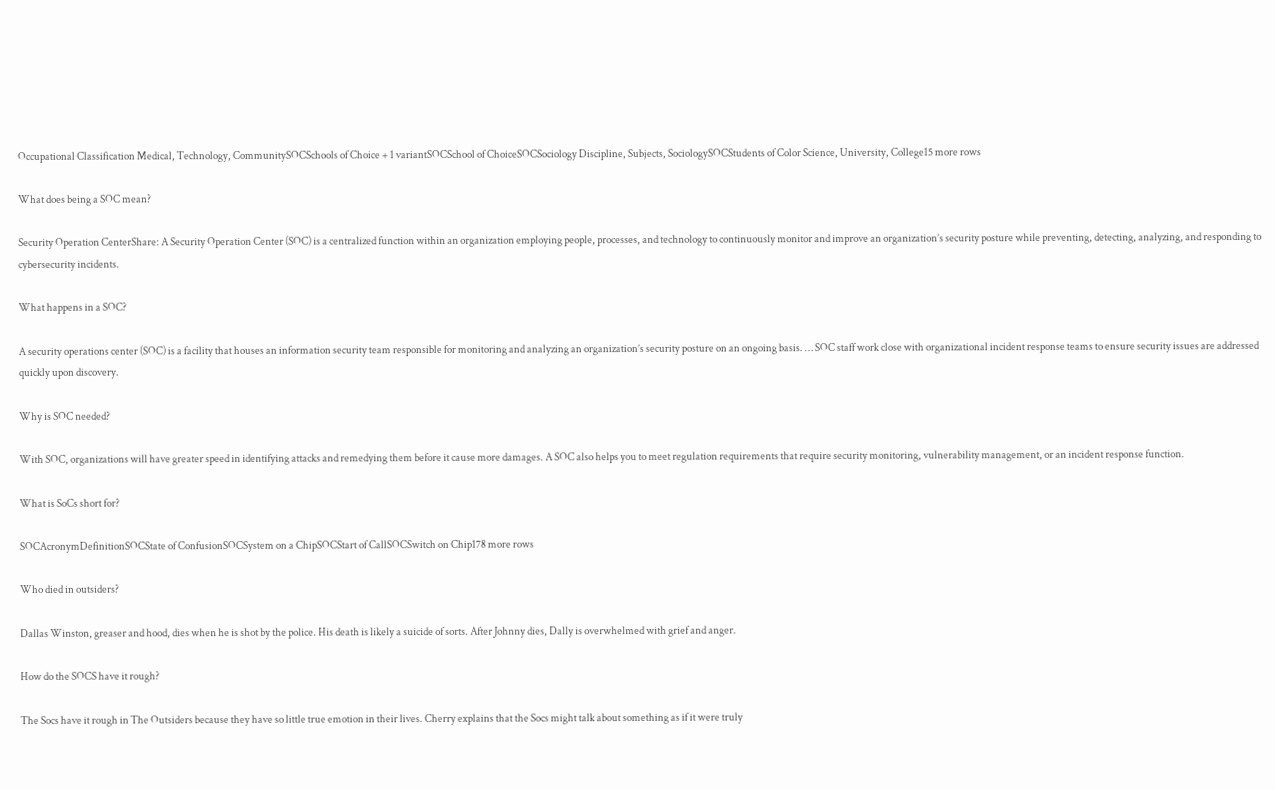Occupational Classification Medical, Technology, CommunitySOCSchools of Choice + 1 variantSOCSchool of ChoiceSOCSociology Discipline, Subjects, SociologySOCStudents of Color Science, University, College15 more rows

What does being a SOC mean?

Security Operation CenterShare: A Security Operation Center (SOC) is a centralized function within an organization employing people, processes, and technology to continuously monitor and improve an organization’s security posture while preventing, detecting, analyzing, and responding to cybersecurity incidents.

What happens in a SOC?

A security operations center (SOC) is a facility that houses an information security team responsible for monitoring and analyzing an organization’s security posture on an ongoing basis. … SOC staff work close with organizational incident response teams to ensure security issues are addressed quickly upon discovery.

Why is SOC needed?

With SOC, organizations will have greater speed in identifying attacks and remedying them before it cause more damages. A SOC also helps you to meet regulation requirements that require security monitoring, vulnerability management, or an incident response function.

What is SoCs short for?

SOCAcronymDefinitionSOCState of ConfusionSOCSystem on a ChipSOCStart of CallSOCSwitch on Chip178 more rows

Who died in outsiders?

Dallas Winston, greaser and hood, dies when he is shot by the police. His death is likely a suicide of sorts. After Johnny dies, Dally is overwhelmed with grief and anger.

How do the SOCS have it rough?

The Socs have it rough in The Outsiders because they have so little true emotion in their lives. Cherry explains that the Socs might talk about something as if it were truly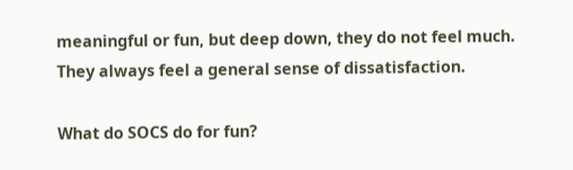meaningful or fun, but deep down, they do not feel much. They always feel a general sense of dissatisfaction.

What do SOCS do for fun?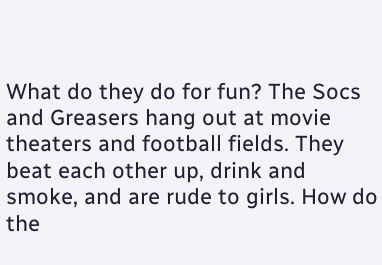What do they do for fun? The Socs and Greasers hang out at movie theaters and football fields. They beat each other up, drink and smoke, and are rude to girls. How do the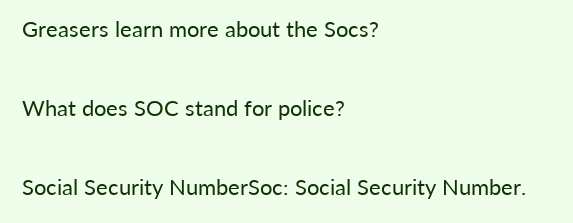Greasers learn more about the Socs?

What does SOC stand for police?

Social Security NumberSoc: Social Security Number.